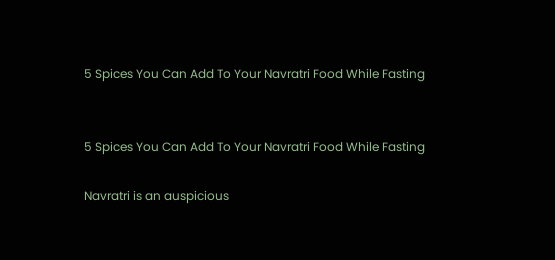5 Spices You Can Add To Your Navratri Food While Fasting


5 Spices You Can Add To Your Navratri Food While Fasting

Navratri is an auspicious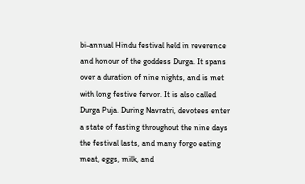bi-annual Hindu festival held in reverence and honour of the goddess Durga. It spans over a duration of nine nights, and is met with long festive fervor. It is also called Durga Puja. During Navratri, devotees enter a state of fasting throughout the nine days the festival lasts, and many forgo eating meat, eggs, milk, and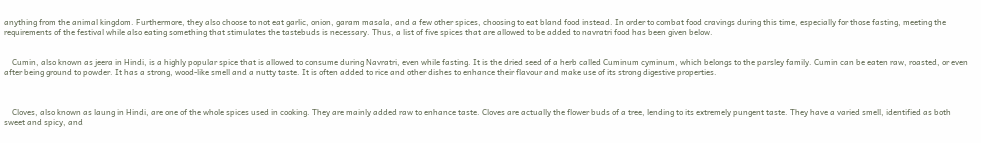anything from the animal kingdom. Furthermore, they also choose to not eat garlic, onion, garam masala, and a few other spices, choosing to eat bland food instead. In order to combat food cravings during this time, especially for those fasting, meeting the requirements of the festival while also eating something that stimulates the tastebuds is necessary. Thus, a list of five spices that are allowed to be added to navratri food has been given below.


    Cumin, also known as jeera in Hindi, is a highly popular spice that is allowed to consume during Navratri, even while fasting. It is the dried seed of a herb called Cuminum cyminum, which belongs to the parsley family. Cumin can be eaten raw, roasted, or even after being ground to powder. It has a strong, wood-like smell and a nutty taste. It is often added to rice and other dishes to enhance their flavour and make use of its strong digestive properties.



    Cloves, also known as laung in Hindi, are one of the whole spices used in cooking. They are mainly added raw to enhance taste. Cloves are actually the flower buds of a tree, lending to its extremely pungent taste. They have a varied smell, identified as both sweet and spicy, and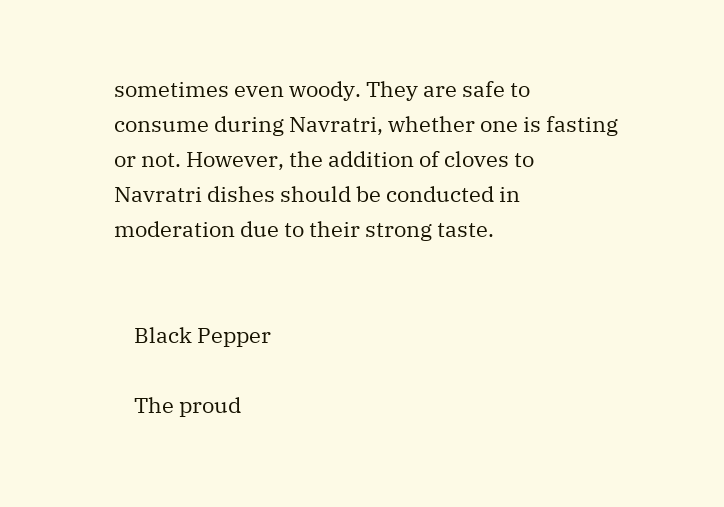sometimes even woody. They are safe to consume during Navratri, whether one is fasting or not. However, the addition of cloves to Navratri dishes should be conducted in moderation due to their strong taste.


    Black Pepper

    The proud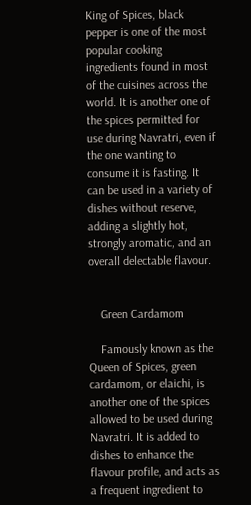King of Spices, black pepper is one of the most popular cooking ingredients found in most of the cuisines across the world. It is another one of the spices permitted for use during Navratri, even if the one wanting to consume it is fasting. It can be used in a variety of dishes without reserve, adding a slightly hot, strongly aromatic, and an overall delectable flavour.


    Green Cardamom

    Famously known as the Queen of Spices, green cardamom, or elaichi, is another one of the spices allowed to be used during Navratri. It is added to dishes to enhance the flavour profile, and acts as a frequent ingredient to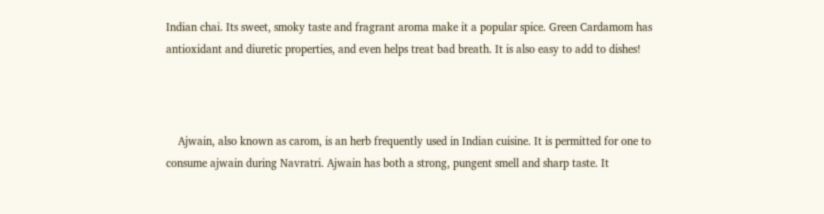Indian chai. Its sweet, smoky taste and fragrant aroma make it a popular spice. Green Cardamom has antioxidant and diuretic properties, and even helps treat bad breath. It is also easy to add to dishes!



    Ajwain, also known as carom, is an herb frequently used in Indian cuisine. It is permitted for one to consume ajwain during Navratri. Ajwain has both a strong, pungent smell and sharp taste. It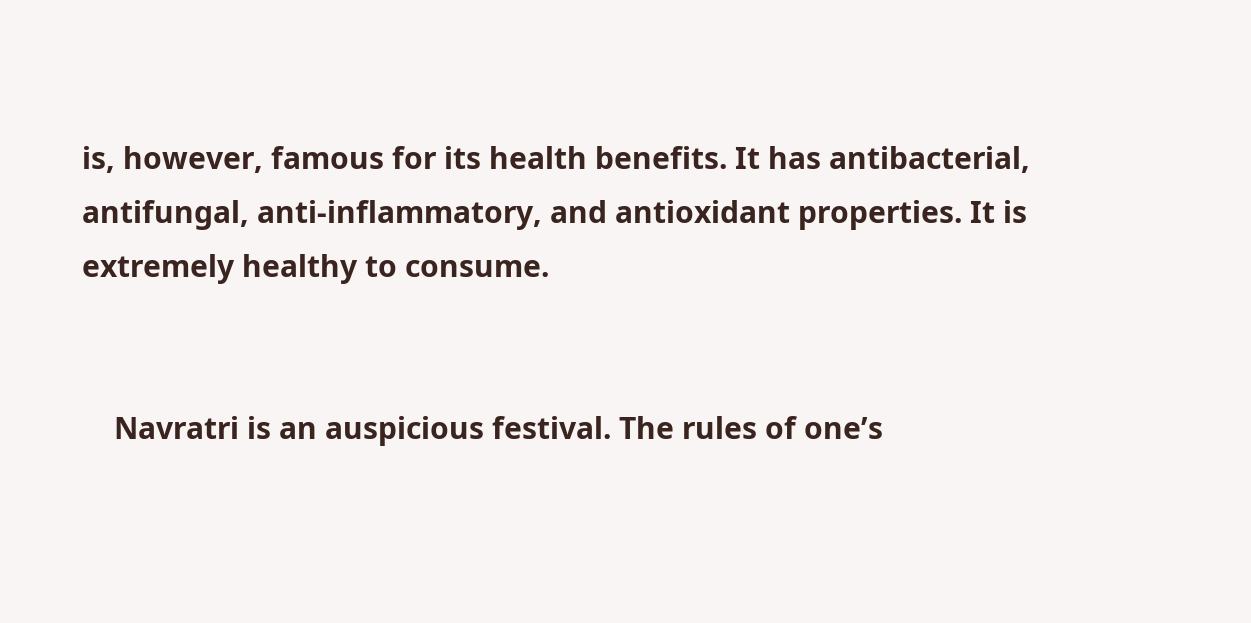is, however, famous for its health benefits. It has antibacterial, antifungal, anti-inflammatory, and antioxidant properties. It is extremely healthy to consume.


    Navratri is an auspicious festival. The rules of one’s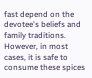fast depend on the devotee's beliefs and family traditions. However, in most cases, it is safe to consume these spices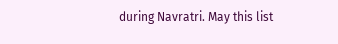during Navratri. May this list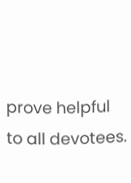prove helpful to all devotees.